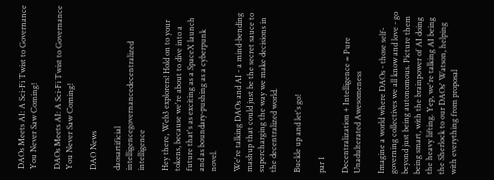DAOs Meets AI: A Sci-Fi Twist to Governance You Never Saw Coming!

DAOs Meets AI: A Sci-Fi Twist to Governance You Never Saw Coming!

DAO News

daosartificial intelligencegovernancedecentralized intelligence

Hey there, Web3 explorers! Hold on to your tokens, because we're about to dive into a future that's as exciting as a SpaceX launch and as boundary-pushing as a cyberpunk novel.

We're talking DAOs and AI - a mind-bending mashup that could just be the secret sauce to supercharging the way we make decisions in the decentralized world.

Buckle up and let's go!

par 1

Decentralization + Intelligence = Pure Unadulterated Awesomeness

Imagine a world where DAOs - those self-governing collectives we all know and love - go beyond just being autonomous. Picture them being smart, with the brainpower of AI doing the heavy lifting. Yep, we're talking AI being the Sherlock to our DAOs' Watson, helping with everything from proposal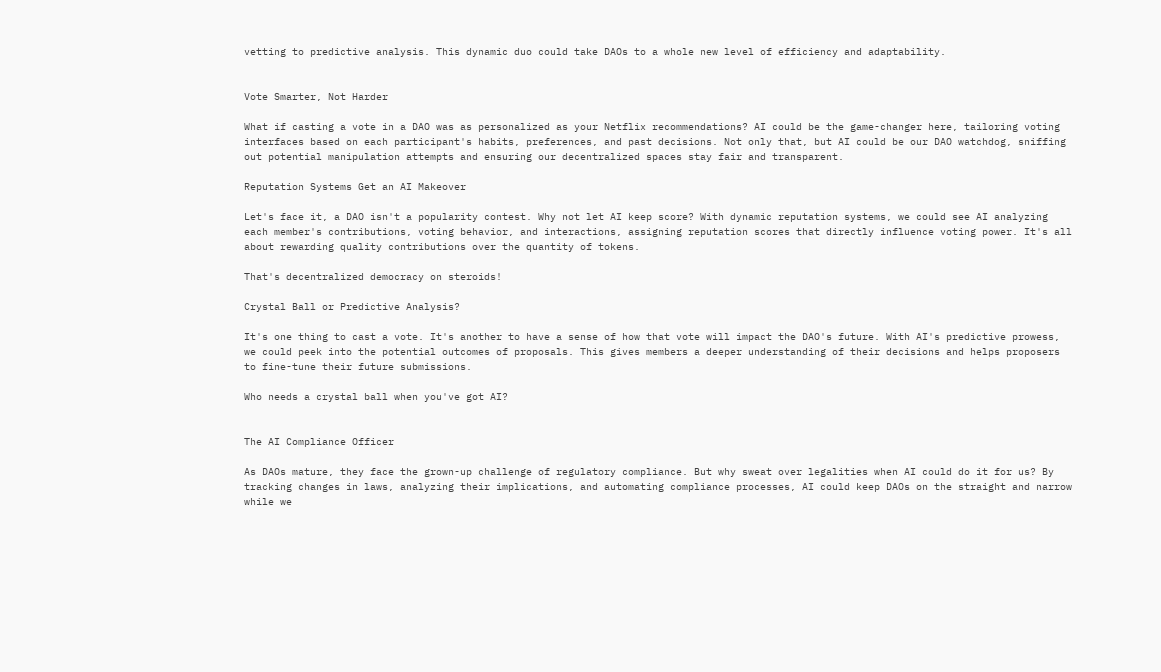vetting to predictive analysis. This dynamic duo could take DAOs to a whole new level of efficiency and adaptability.


Vote Smarter, Not Harder

What if casting a vote in a DAO was as personalized as your Netflix recommendations? AI could be the game-changer here, tailoring voting interfaces based on each participant's habits, preferences, and past decisions. Not only that, but AI could be our DAO watchdog, sniffing out potential manipulation attempts and ensuring our decentralized spaces stay fair and transparent.

Reputation Systems Get an AI Makeover

Let's face it, a DAO isn't a popularity contest. Why not let AI keep score? With dynamic reputation systems, we could see AI analyzing each member's contributions, voting behavior, and interactions, assigning reputation scores that directly influence voting power. It's all about rewarding quality contributions over the quantity of tokens.

That's decentralized democracy on steroids!

Crystal Ball or Predictive Analysis?

It's one thing to cast a vote. It's another to have a sense of how that vote will impact the DAO's future. With AI's predictive prowess, we could peek into the potential outcomes of proposals. This gives members a deeper understanding of their decisions and helps proposers to fine-tune their future submissions.

Who needs a crystal ball when you've got AI?


The AI Compliance Officer

As DAOs mature, they face the grown-up challenge of regulatory compliance. But why sweat over legalities when AI could do it for us? By tracking changes in laws, analyzing their implications, and automating compliance processes, AI could keep DAOs on the straight and narrow while we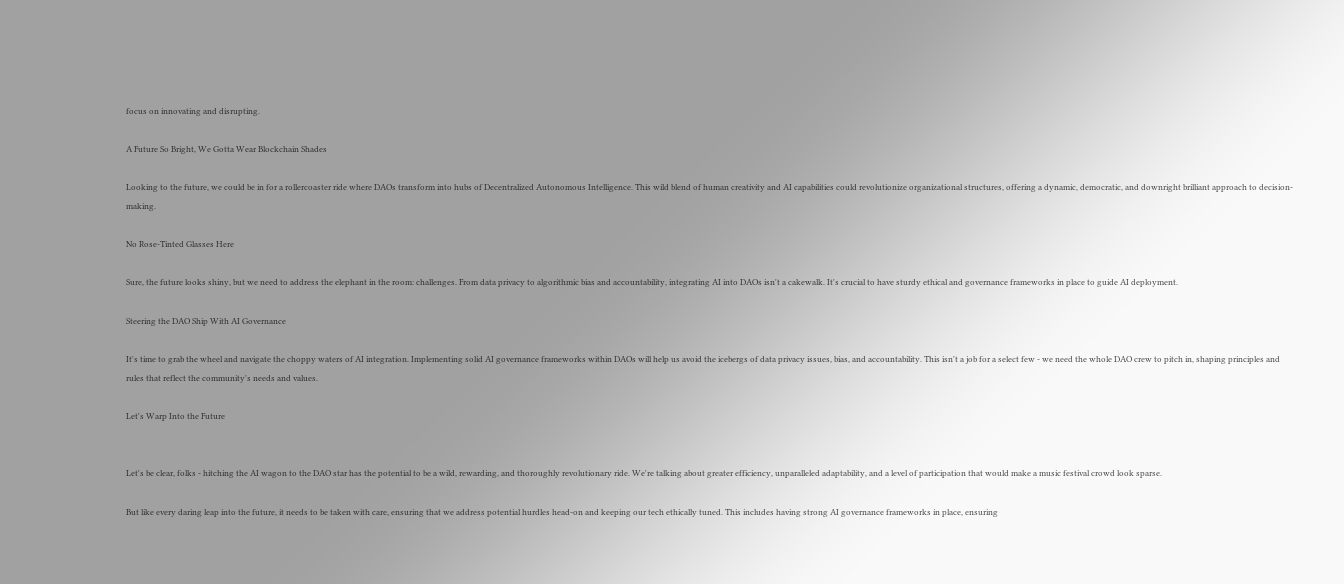focus on innovating and disrupting.

A Future So Bright, We Gotta Wear Blockchain Shades

Looking to the future, we could be in for a rollercoaster ride where DAOs transform into hubs of Decentralized Autonomous Intelligence. This wild blend of human creativity and AI capabilities could revolutionize organizational structures, offering a dynamic, democratic, and downright brilliant approach to decision-making.

No Rose-Tinted Glasses Here

Sure, the future looks shiny, but we need to address the elephant in the room: challenges. From data privacy to algorithmic bias and accountability, integrating AI into DAOs isn't a cakewalk. It's crucial to have sturdy ethical and governance frameworks in place to guide AI deployment.

Steering the DAO Ship With AI Governance

It's time to grab the wheel and navigate the choppy waters of AI integration. Implementing solid AI governance frameworks within DAOs will help us avoid the icebergs of data privacy issues, bias, and accountability. This isn't a job for a select few - we need the whole DAO crew to pitch in, shaping principles and rules that reflect the community's needs and values.

Let's Warp Into the Future


Let's be clear, folks - hitching the AI wagon to the DAO star has the potential to be a wild, rewarding, and thoroughly revolutionary ride. We're talking about greater efficiency, unparalleled adaptability, and a level of participation that would make a music festival crowd look sparse.

But like every daring leap into the future, it needs to be taken with care, ensuring that we address potential hurdles head-on and keeping our tech ethically tuned. This includes having strong AI governance frameworks in place, ensuring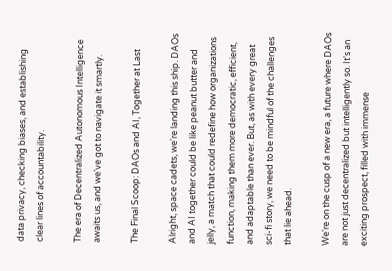data privacy, checking biases, and establishing clear lines of accountability.

The era of Decentralized Autonomous Intelligence awaits us, and we've got to navigate it smartly.

The Final Scoop: DAOs and AI, Together at Last

Alright, space cadets, we're landing this ship. DAOs and AI together could be like peanut butter and jelly, a match that could redefine how organizations function, making them more democratic, efficient, and adaptable than ever. But, as with every great sci-fi story, we need to be mindful of the challenges that lie ahead.

We're on the cusp of a new era, a future where DAOs are not just decentralized but intelligently so. It's an exciting prospect, filled with immense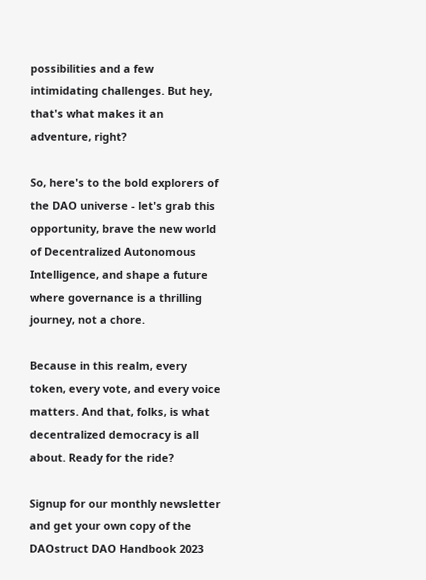possibilities and a few intimidating challenges. But hey, that's what makes it an adventure, right?

So, here's to the bold explorers of the DAO universe - let's grab this opportunity, brave the new world of Decentralized Autonomous Intelligence, and shape a future where governance is a thrilling journey, not a chore.

Because in this realm, every token, every vote, and every voice matters. And that, folks, is what decentralized democracy is all about. Ready for the ride?

Signup for our monthly newsletter and get your own copy of the DAOstruct DAO Handbook 2023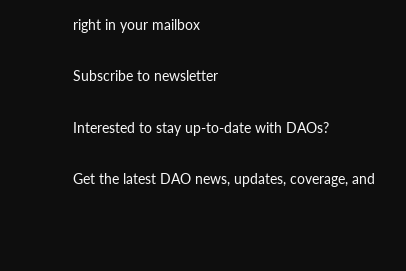right in your mailbox

Subscribe to newsletter

Interested to stay up-to-date with DAOs?

Get the latest DAO news, updates, coverage, and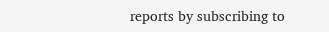reports by subscribing to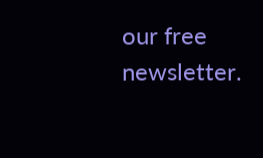our free newsletter.